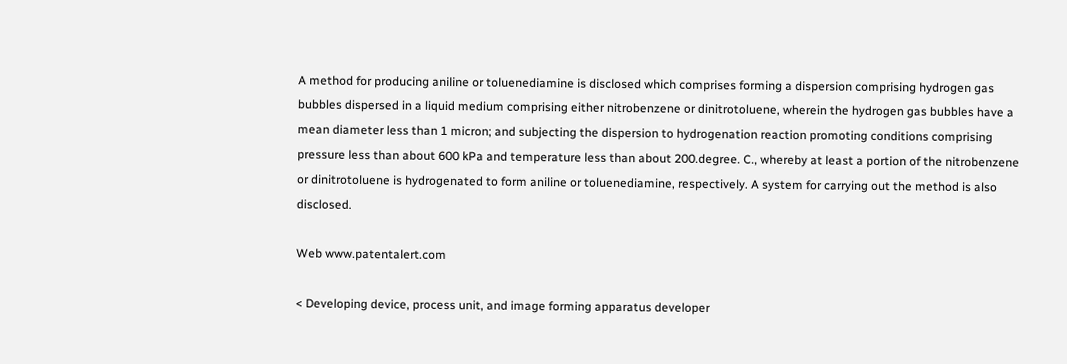A method for producing aniline or toluenediamine is disclosed which comprises forming a dispersion comprising hydrogen gas bubbles dispersed in a liquid medium comprising either nitrobenzene or dinitrotoluene, wherein the hydrogen gas bubbles have a mean diameter less than 1 micron; and subjecting the dispersion to hydrogenation reaction promoting conditions comprising pressure less than about 600 kPa and temperature less than about 200.degree. C., whereby at least a portion of the nitrobenzene or dinitrotoluene is hydrogenated to form aniline or toluenediamine, respectively. A system for carrying out the method is also disclosed.

Web www.patentalert.com

< Developing device, process unit, and image forming apparatus developer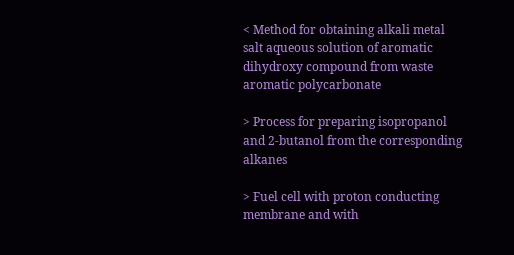< Method for obtaining alkali metal salt aqueous solution of aromatic dihydroxy compound from waste aromatic polycarbonate

> Process for preparing isopropanol and 2-butanol from the corresponding alkanes

> Fuel cell with proton conducting membrane and with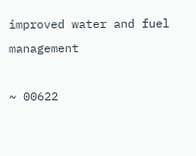improved water and fuel management

~ 00622